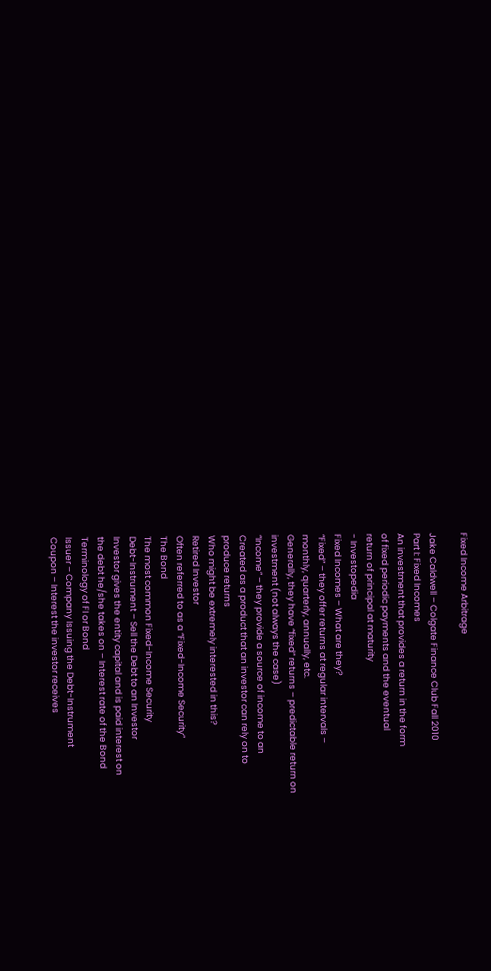Fixed Income Arbitrage

Jake Caldwell – Colgate Finance Club Fall 2010
Part I: Fixed Incomes
An investment that provides a return in the form
of fixed periodic payments and the eventual
return of principal at maturity
- Investopedia
Fixed Incomes – What are they?
“Fixed” – they offer returns at regular intervals –
monthly, quarterly, annually, etc.
Generally, they have “fixed” returns – predictable return on
investment (not always the case)
“Income” – they provide a source of income to an
Created as a product that an investor can rely on to
produce returns
Who might be extremely interested in this?
Retired Investor
Often referred to as a “Fixed-Income Security”
The Bond
The most common Fixed-Income Security
Debt-Instrument – Sell the Debt to an Investor
Investor gives the entity capital and is paid interest on
the debt he/she takes on – Interest rate of the Bond
Terminology of FI or Bond
Issuer – Company Issuing the Debt-Instrument
Coupon – Interest the investor receives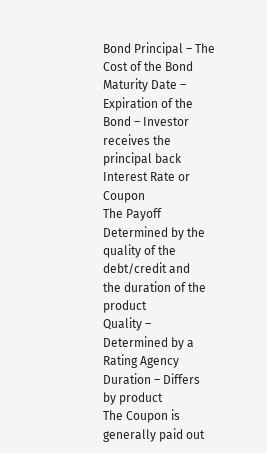Bond Principal – The Cost of the Bond
Maturity Date – Expiration of the Bond – Investor
receives the principal back
Interest Rate or Coupon
The Payoff
Determined by the quality of the debt/credit and
the duration of the product
Quality – Determined by a Rating Agency
Duration – Differs by product
The Coupon is generally paid out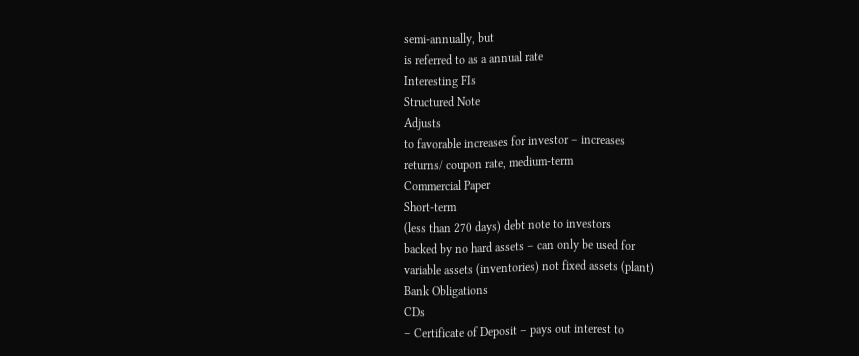semi-annually, but
is referred to as a annual rate
Interesting FIs
Structured Note
Adjusts
to favorable increases for investor – increases
returns/ coupon rate, medium-term
Commercial Paper
Short-term
(less than 270 days) debt note to investors
backed by no hard assets – can only be used for
variable assets (inventories) not fixed assets (plant)
Bank Obligations
CDs
– Certificate of Deposit – pays out interest to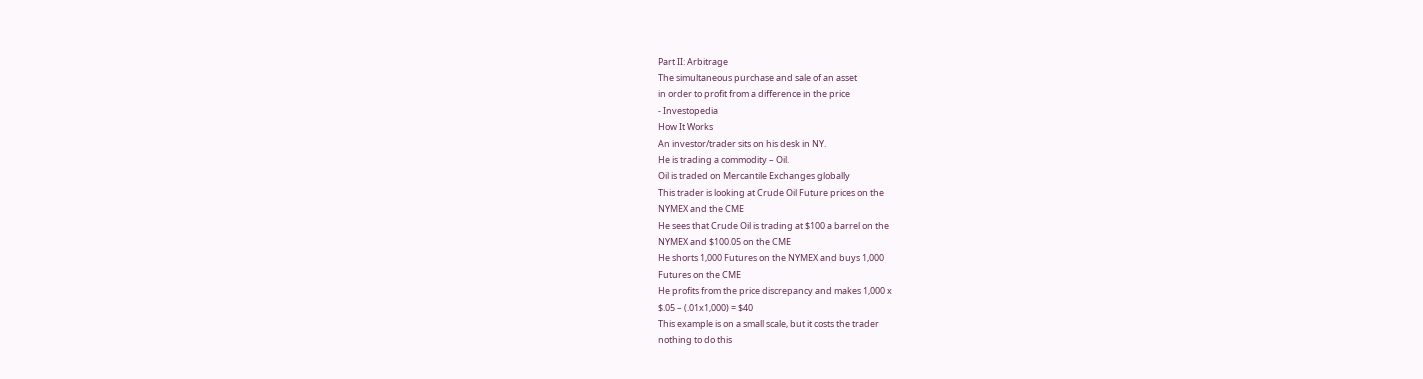Part II: Arbitrage
The simultaneous purchase and sale of an asset
in order to profit from a difference in the price
- Investopedia
How It Works
An investor/trader sits on his desk in NY.
He is trading a commodity – Oil.
Oil is traded on Mercantile Exchanges globally
This trader is looking at Crude Oil Future prices on the
NYMEX and the CME
He sees that Crude Oil is trading at $100 a barrel on the
NYMEX and $100.05 on the CME
He shorts 1,000 Futures on the NYMEX and buys 1,000
Futures on the CME
He profits from the price discrepancy and makes 1,000 x
$.05 – (.01x1,000) = $40
This example is on a small scale, but it costs the trader
nothing to do this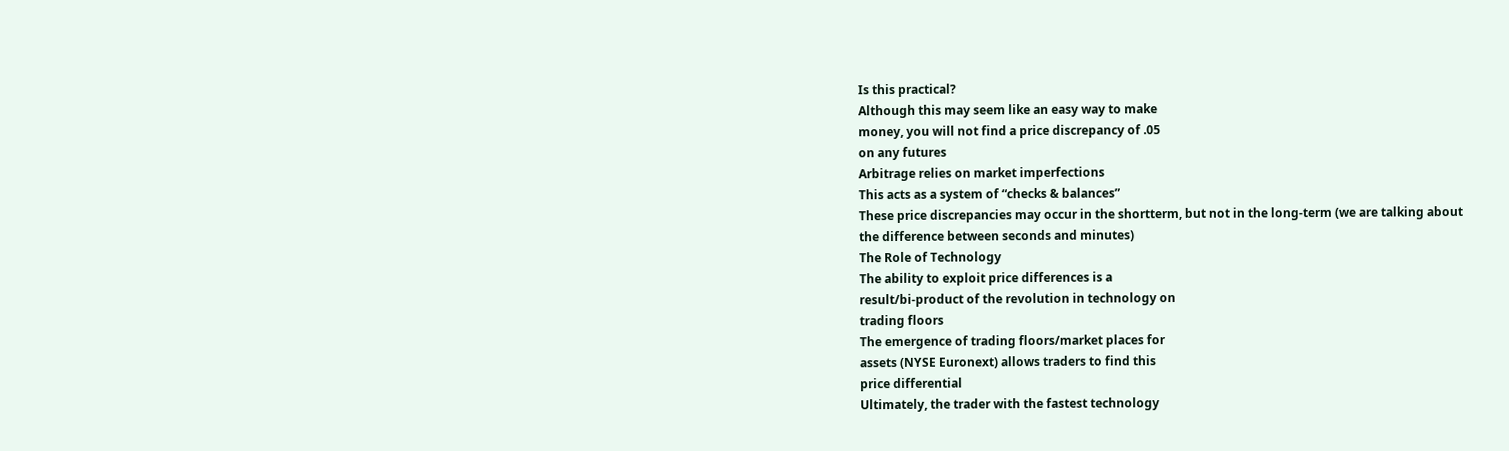Is this practical?
Although this may seem like an easy way to make
money, you will not find a price discrepancy of .05
on any futures
Arbitrage relies on market imperfections
This acts as a system of “checks & balances”
These price discrepancies may occur in the shortterm, but not in the long-term (we are talking about
the difference between seconds and minutes)
The Role of Technology
The ability to exploit price differences is a
result/bi-product of the revolution in technology on
trading floors
The emergence of trading floors/market places for
assets (NYSE Euronext) allows traders to find this
price differential
Ultimately, the trader with the fastest technology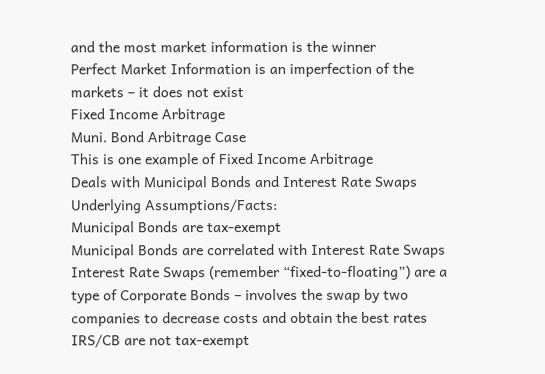and the most market information is the winner
Perfect Market Information is an imperfection of the
markets – it does not exist
Fixed Income Arbitrage
Muni. Bond Arbitrage Case
This is one example of Fixed Income Arbitrage
Deals with Municipal Bonds and Interest Rate Swaps
Underlying Assumptions/Facts:
Municipal Bonds are tax-exempt
Municipal Bonds are correlated with Interest Rate Swaps
Interest Rate Swaps (remember “fixed-to-floating”) are a
type of Corporate Bonds – involves the swap by two
companies to decrease costs and obtain the best rates
IRS/CB are not tax-exempt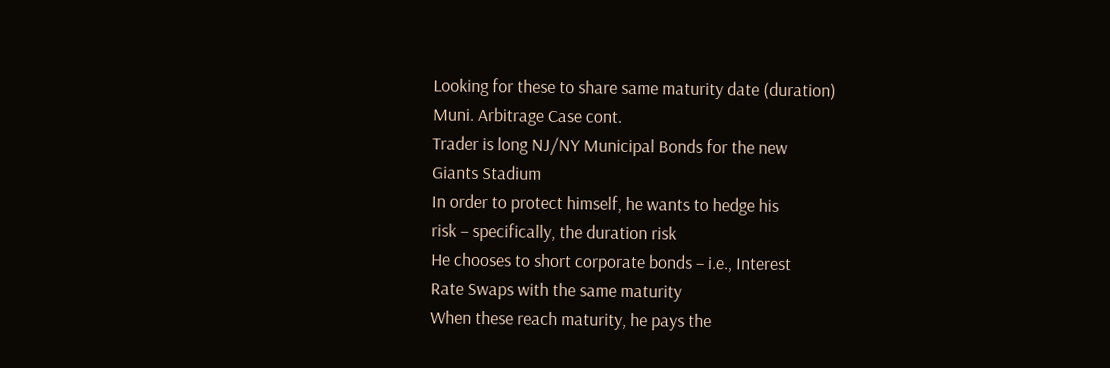Looking for these to share same maturity date (duration)
Muni. Arbitrage Case cont.
Trader is long NJ/NY Municipal Bonds for the new
Giants Stadium
In order to protect himself, he wants to hedge his
risk – specifically, the duration risk
He chooses to short corporate bonds – i.e., Interest
Rate Swaps with the same maturity
When these reach maturity, he pays the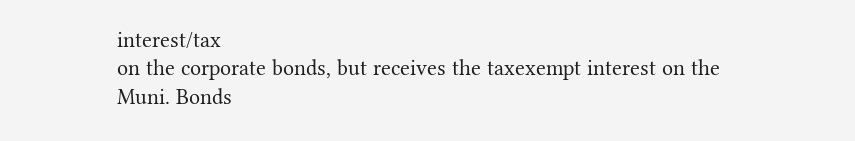interest/tax
on the corporate bonds, but receives the taxexempt interest on the Muni. Bonds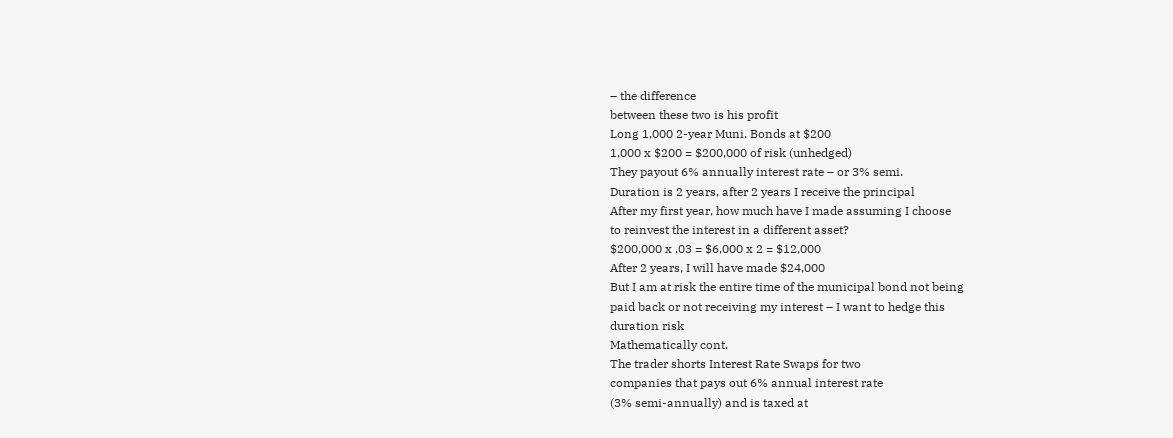– the difference
between these two is his profit
Long 1,000 2-year Muni. Bonds at $200
1,000 x $200 = $200,000 of risk (unhedged)
They payout 6% annually interest rate – or 3% semi.
Duration is 2 years, after 2 years I receive the principal
After my first year, how much have I made assuming I choose
to reinvest the interest in a different asset?
$200,000 x .03 = $6,000 x 2 = $12,000
After 2 years, I will have made $24,000
But I am at risk the entire time of the municipal bond not being
paid back or not receiving my interest – I want to hedge this
duration risk
Mathematically cont.
The trader shorts Interest Rate Swaps for two
companies that pays out 6% annual interest rate
(3% semi-annually) and is taxed at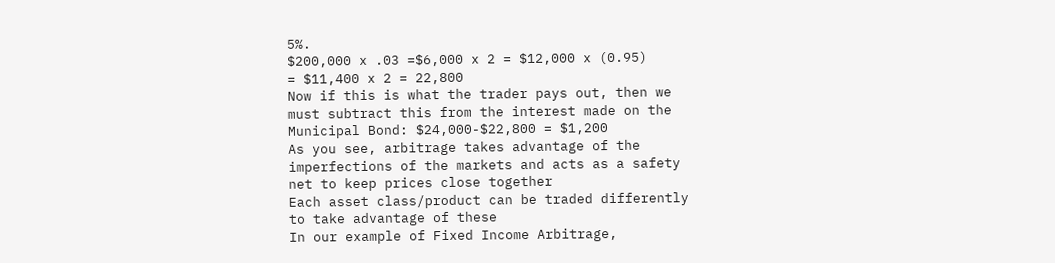5%.
$200,000 x .03 =$6,000 x 2 = $12,000 x (0.95)
= $11,400 x 2 = 22,800
Now if this is what the trader pays out, then we
must subtract this from the interest made on the
Municipal Bond: $24,000-$22,800 = $1,200
As you see, arbitrage takes advantage of the
imperfections of the markets and acts as a safety
net to keep prices close together
Each asset class/product can be traded differently
to take advantage of these
In our example of Fixed Income Arbitrage,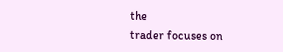the
trader focuses on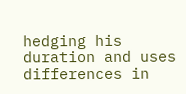hedging his duration and uses
differences in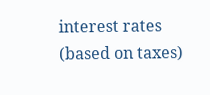interest rates (based on taxes)